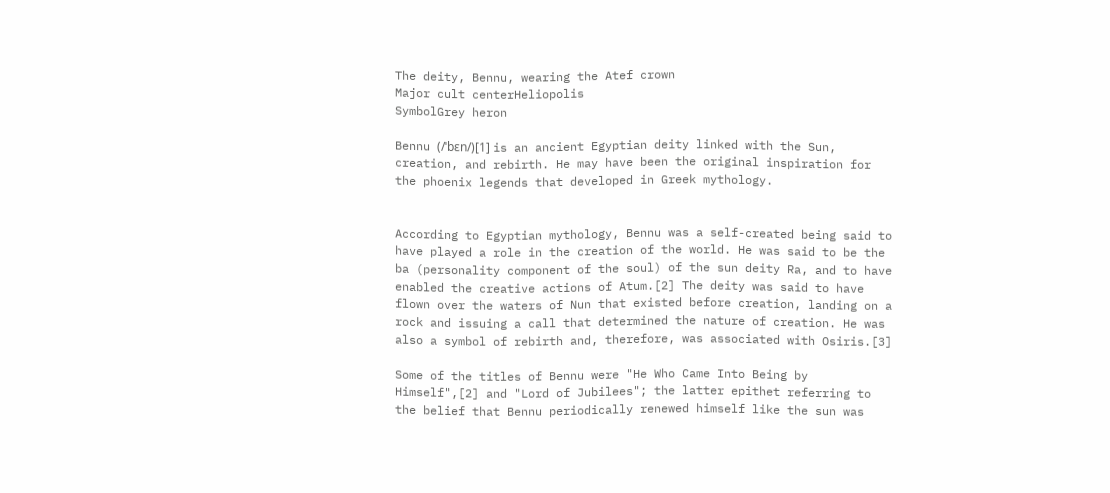The deity, Bennu, wearing the Atef crown
Major cult centerHeliopolis
SymbolGrey heron

Bennu (/ˈbɛn/)[1] is an ancient Egyptian deity linked with the Sun, creation, and rebirth. He may have been the original inspiration for the phoenix legends that developed in Greek mythology.


According to Egyptian mythology, Bennu was a self-created being said to have played a role in the creation of the world. He was said to be the ba (personality component of the soul) of the sun deity Ra, and to have enabled the creative actions of Atum.[2] The deity was said to have flown over the waters of Nun that existed before creation, landing on a rock and issuing a call that determined the nature of creation. He was also a symbol of rebirth and, therefore, was associated with Osiris.[3]

Some of the titles of Bennu were "He Who Came Into Being by Himself",[2] and "Lord of Jubilees"; the latter epithet referring to the belief that Bennu periodically renewed himself like the sun was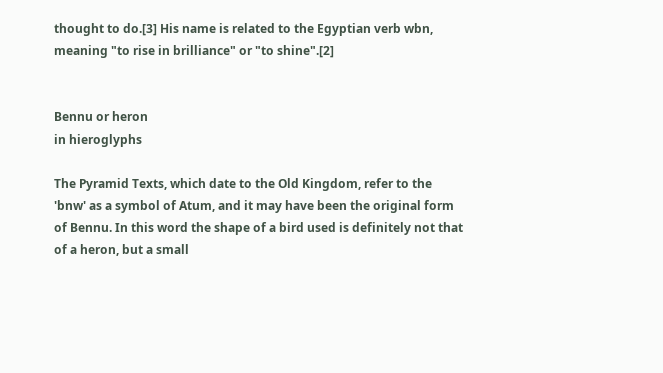thought to do.[3] His name is related to the Egyptian verb wbn, meaning "to rise in brilliance" or "to shine".[2]


Bennu or heron
in hieroglyphs

The Pyramid Texts, which date to the Old Kingdom, refer to the 'bnw' as a symbol of Atum, and it may have been the original form of Bennu. In this word the shape of a bird used is definitely not that of a heron, but a small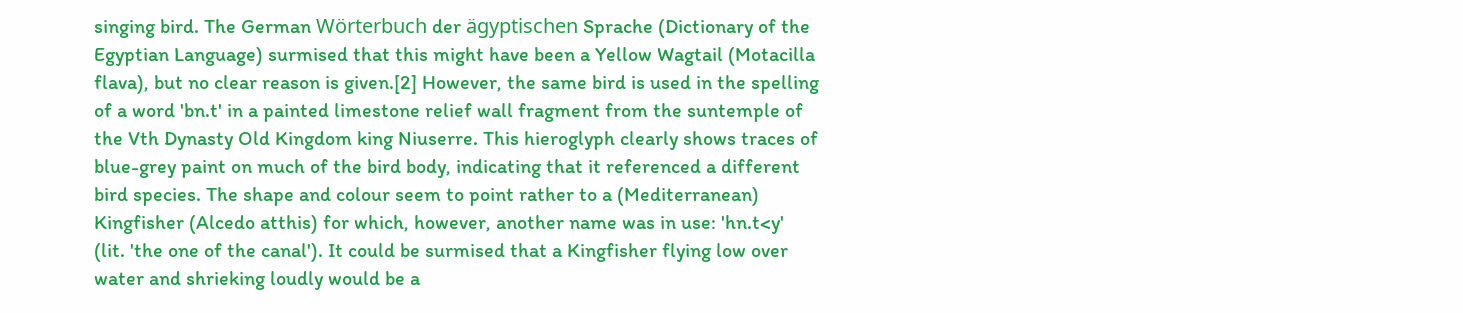singing bird. The German Wörterbuch der ägyptischen Sprache (Dictionary of the Egyptian Language) surmised that this might have been a Yellow Wagtail (Motacilla flava), but no clear reason is given.[2] However, the same bird is used in the spelling of a word 'bn.t' in a painted limestone relief wall fragment from the suntemple of the Vth Dynasty Old Kingdom king Niuserre. This hieroglyph clearly shows traces of blue-grey paint on much of the bird body, indicating that it referenced a different bird species. The shape and colour seem to point rather to a (Mediterranean) Kingfisher (Alcedo atthis) for which, however, another name was in use: 'hn.t<y' (lit. 'the one of the canal'). It could be surmised that a Kingfisher flying low over water and shrieking loudly would be a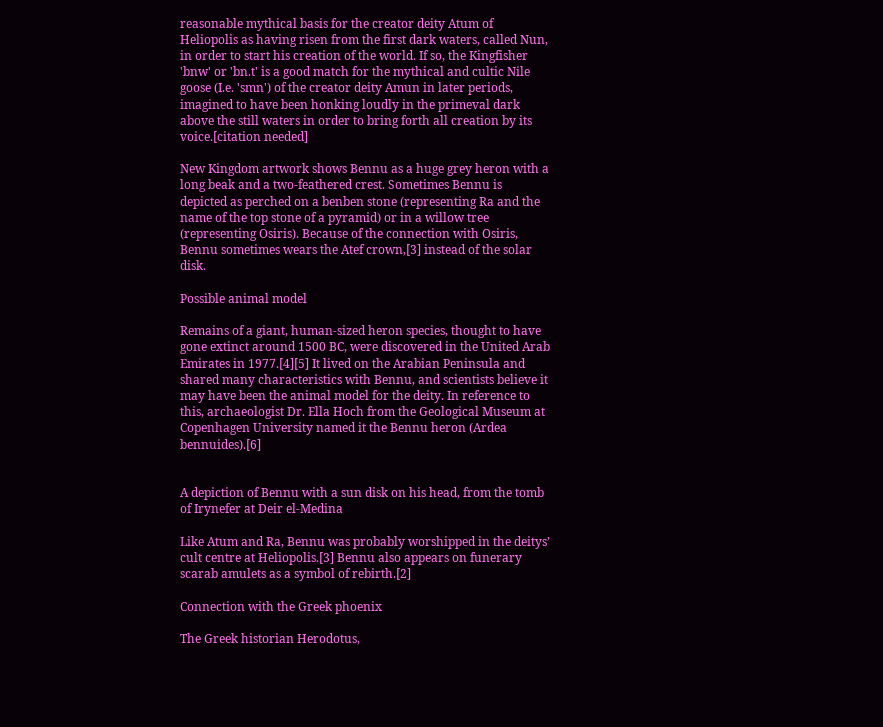reasonable mythical basis for the creator deity Atum of Heliopolis as having risen from the first dark waters, called Nun, in order to start his creation of the world. If so, the Kingfisher 'bnw' or 'bn.t' is a good match for the mythical and cultic Nile goose (I.e. 'smn') of the creator deity Amun in later periods, imagined to have been honking loudly in the primeval dark above the still waters in order to bring forth all creation by its voice.[citation needed]

New Kingdom artwork shows Bennu as a huge grey heron with a long beak and a two-feathered crest. Sometimes Bennu is depicted as perched on a benben stone (representing Ra and the name of the top stone of a pyramid) or in a willow tree (representing Osiris). Because of the connection with Osiris, Bennu sometimes wears the Atef crown,[3] instead of the solar disk.

Possible animal model

Remains of a giant, human-sized heron species, thought to have gone extinct around 1500 BC, were discovered in the United Arab Emirates in 1977.[4][5] It lived on the Arabian Peninsula and shared many characteristics with Bennu, and scientists believe it may have been the animal model for the deity. In reference to this, archaeologist Dr. Ella Hoch from the Geological Museum at Copenhagen University named it the Bennu heron (Ardea bennuides).[6]


A depiction of Bennu with a sun disk on his head, from the tomb of Irynefer at Deir el-Medina

Like Atum and Ra, Bennu was probably worshipped in the deitys’ cult centre at Heliopolis.[3] Bennu also appears on funerary scarab amulets as a symbol of rebirth.[2]

Connection with the Greek phoenix

The Greek historian Herodotus,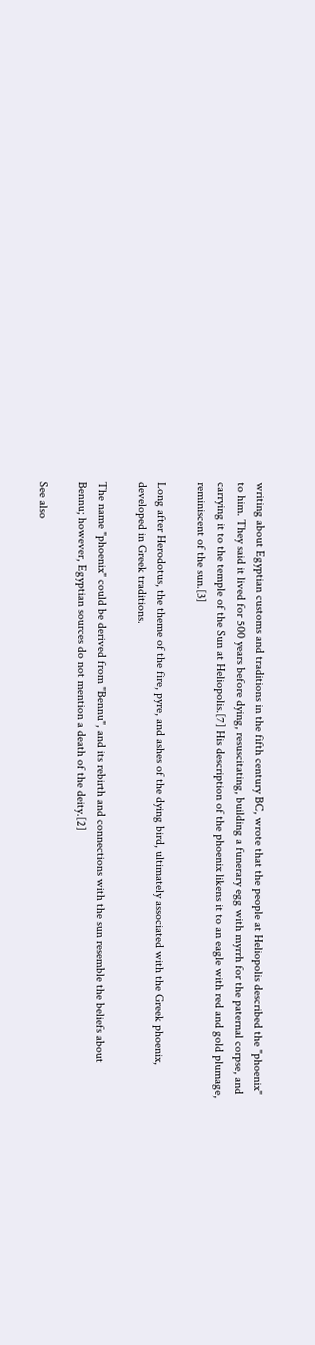writing about Egyptian customs and traditions in the fifth century BC, wrote that the people at Heliopolis described the "phoenix" to him. They said it lived for 500 years before dying, resuscitating, building a funerary egg with myrrh for the paternal corpse, and carrying it to the temple of the Sun at Heliopolis.[7] His description of the phoenix likens it to an eagle with red and gold plumage, reminiscent of the sun.[3]

Long after Herodotus, the theme of the fire, pyre, and ashes of the dying bird, ultimately associated with the Greek phoenix, developed in Greek traditions.

The name "phoenix" could be derived from "Bennu", and its rebirth and connections with the sun resemble the beliefs about Bennu; however, Egyptian sources do not mention a death of the deity.[2]

See also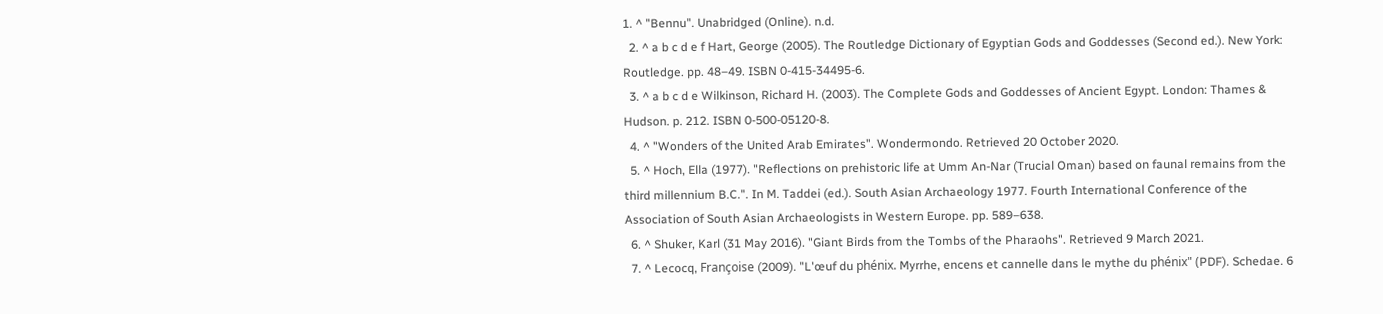1. ^ "Bennu". Unabridged (Online). n.d.
  2. ^ a b c d e f Hart, George (2005). The Routledge Dictionary of Egyptian Gods and Goddesses (Second ed.). New York: Routledge. pp. 48–49. ISBN 0-415-34495-6.
  3. ^ a b c d e Wilkinson, Richard H. (2003). The Complete Gods and Goddesses of Ancient Egypt. London: Thames & Hudson. p. 212. ISBN 0-500-05120-8.
  4. ^ "Wonders of the United Arab Emirates". Wondermondo. Retrieved 20 October 2020.
  5. ^ Hoch, Ella (1977). "Reflections on prehistoric life at Umm An-Nar (Trucial Oman) based on faunal remains from the third millennium B.C.". In M. Taddei (ed.). South Asian Archaeology 1977. Fourth International Conference of the Association of South Asian Archaeologists in Western Europe. pp. 589–638.
  6. ^ Shuker, Karl (31 May 2016). "Giant Birds from the Tombs of the Pharaohs". Retrieved 9 March 2021.
  7. ^ Lecocq, Françoise (2009). "L'œuf du phénix. Myrrhe, encens et cannelle dans le mythe du phénix" (PDF). Schedae. 6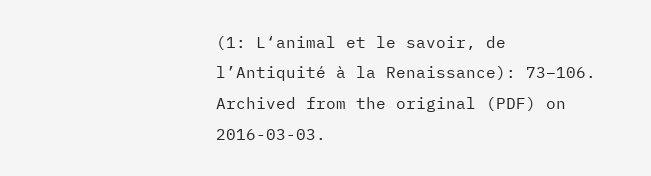(1: L‘animal et le savoir, de l’Antiquité à la Renaissance): 73–106. Archived from the original (PDF) on 2016-03-03.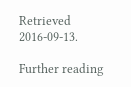Retrieved 2016-09-13.

Further reading